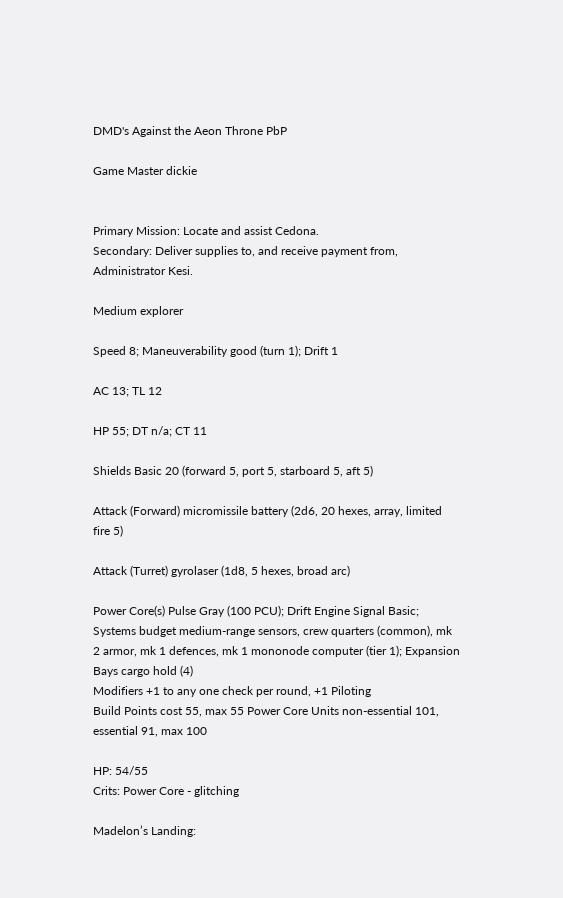DMD's Against the Aeon Throne PbP

Game Master dickie


Primary Mission: Locate and assist Cedona.
Secondary: Deliver supplies to, and receive payment from, Administrator Kesi.

Medium explorer

Speed 8; Maneuverability good (turn 1); Drift 1

AC 13; TL 12

HP 55; DT n/a; CT 11

Shields Basic 20 (forward 5, port 5, starboard 5, aft 5)

Attack (Forward) micromissile battery (2d6, 20 hexes, array, limited fire 5)

Attack (Turret) gyrolaser (1d8, 5 hexes, broad arc)

Power Core(s) Pulse Gray (100 PCU); Drift Engine Signal Basic; Systems budget medium-range sensors, crew quarters (common), mk 2 armor, mk 1 defences, mk 1 mononode computer (tier 1); Expansion Bays cargo hold (4)
Modifiers +1 to any one check per round, +1 Piloting
Build Points cost 55, max 55 Power Core Units non-essential 101, essential 91, max 100

HP: 54/55
Crits: Power Core - glitching

Madelon’s Landing: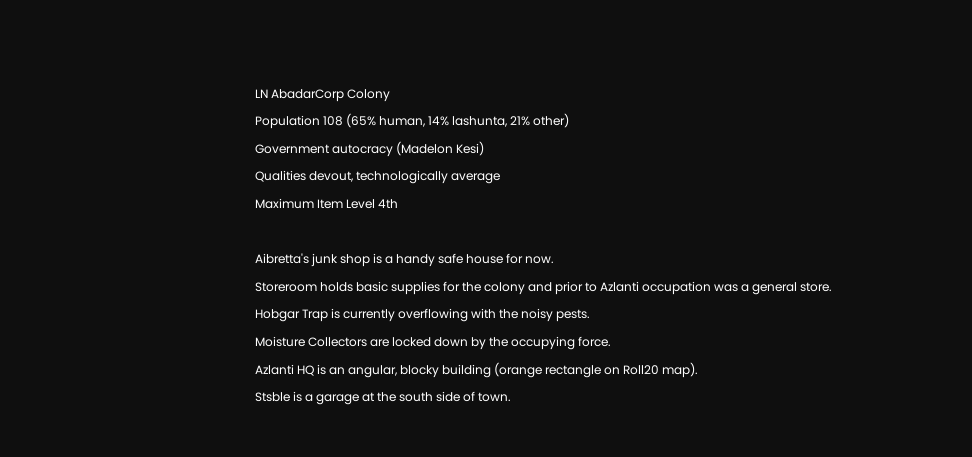LN AbadarCorp Colony
Population 108 (65% human, 14% lashunta, 21% other)
Government autocracy (Madelon Kesi)
Qualities devout, technologically average
Maximum Item Level 4th

Aibretta's junk shop is a handy safe house for now.
Storeroom holds basic supplies for the colony and prior to Azlanti occupation was a general store.
Hobgar Trap is currently overflowing with the noisy pests.
Moisture Collectors are locked down by the occupying force.
Azlanti HQ is an angular, blocky building (orange rectangle on Roll20 map).
Stsble is a garage at the south side of town.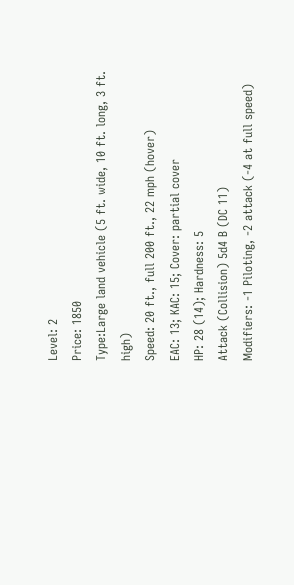Level: 2
Price: 1850
Type:Large land vehicle (5 ft. wide, 10 ft. long, 3 ft. high)
Speed: 20 ft., full 200 ft., 22 mph (hover)
EAC: 13; KAC: 15; Cover: partial cover
HP: 28 (14); Hardness: 5
Attack (Collision) 5d4 B (DC 11)
Modifiers: -1 Piloting, -2 attack (-4 at full speed)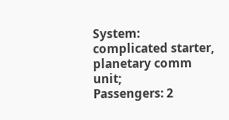System: complicated starter, planetary comm unit;
Passengers: 2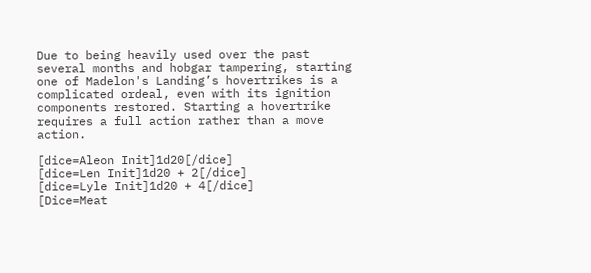Due to being heavily used over the past several months and hobgar tampering, starting one of Madelon's Landing’s hovertrikes is a complicated ordeal, even with its ignition components restored. Starting a hovertrike requires a full action rather than a move action.

[dice=Aleon Init]1d20[/dice]
[dice=Len Init]1d20 + 2[/dice]
[dice=Lyle Init]1d20 + 4[/dice]
[Dice=Meat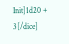Init]1d20 + 3[/dice]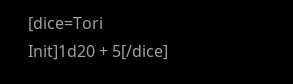[dice=Tori Init]1d20 + 5[/dice]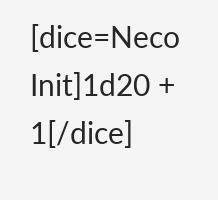[dice=Neco Init]1d20 + 1[/dice]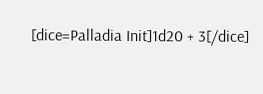[dice=Palladia Init]1d20 + 3[/dice]